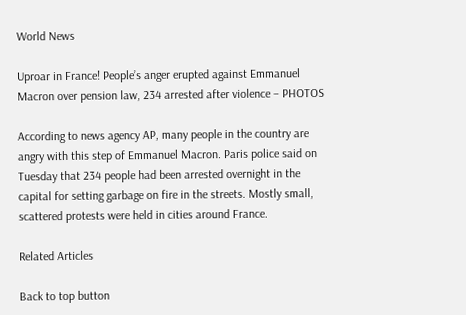World News

Uproar in France! People’s anger erupted against Emmanuel Macron over pension law, 234 arrested after violence – PHOTOS

According to news agency AP, many people in the country are angry with this step of Emmanuel Macron. Paris police said on Tuesday that 234 people had been arrested overnight in the capital for setting garbage on fire in the streets. Mostly small, scattered protests were held in cities around France.

Related Articles

Back to top button